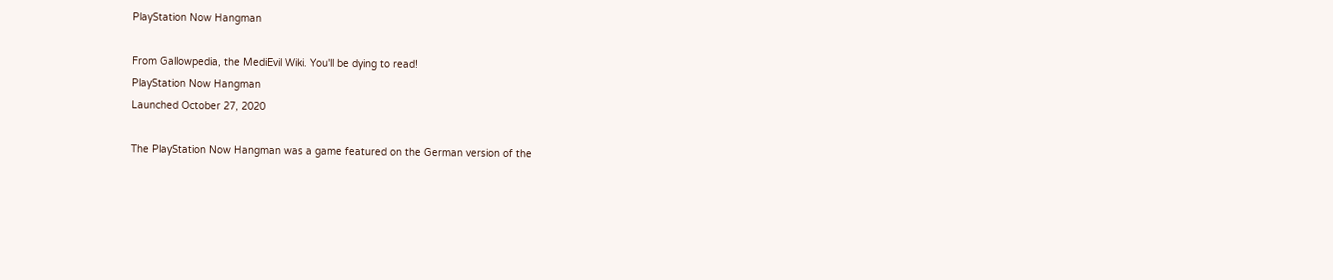PlayStation Now Hangman

From Gallowpedia, the MediEvil Wiki. You'll be dying to read!
PlayStation Now Hangman
Launched October 27, 2020

The PlayStation Now Hangman was a game featured on the German version of the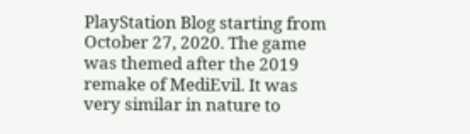PlayStation Blog starting from October 27, 2020. The game was themed after the 2019 remake of MediEvil. It was very similar in nature to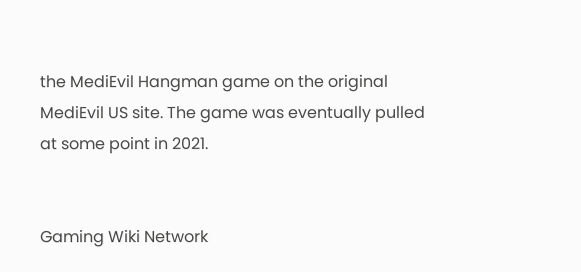the MediEvil Hangman game on the original MediEvil US site. The game was eventually pulled at some point in 2021.


Gaming Wiki Network